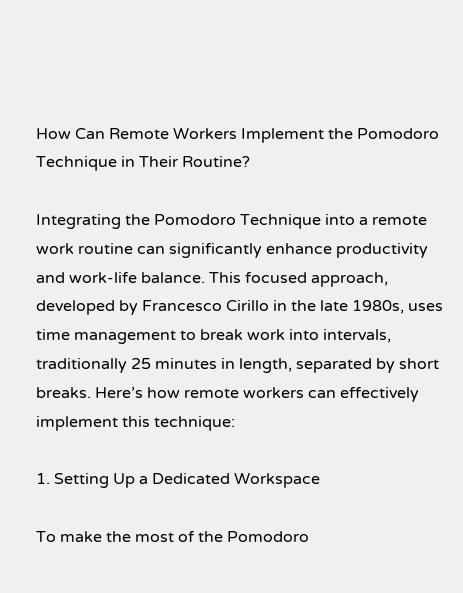How Can Remote Workers Implement the Pomodoro Technique in Their Routine?

Integrating the Pomodoro Technique into a remote work routine can significantly enhance productivity and work-life balance. This focused approach, developed by Francesco Cirillo in the late 1980s, uses time management to break work into intervals, traditionally 25 minutes in length, separated by short breaks. Here’s how remote workers can effectively implement this technique:

1. Setting Up a Dedicated Workspace

To make the most of the Pomodoro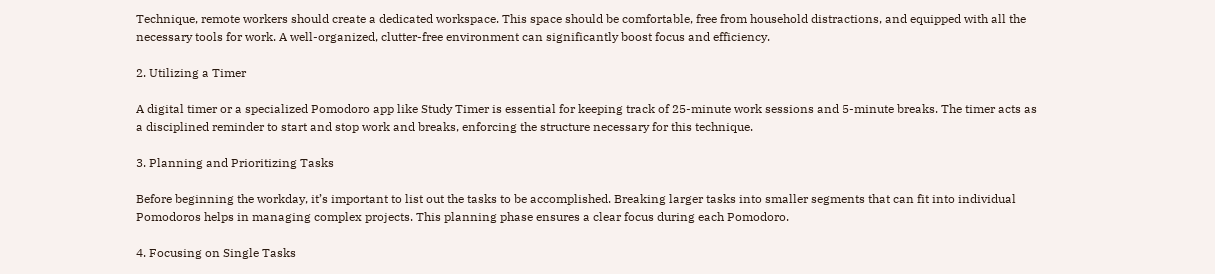Technique, remote workers should create a dedicated workspace. This space should be comfortable, free from household distractions, and equipped with all the necessary tools for work. A well-organized, clutter-free environment can significantly boost focus and efficiency.

2. Utilizing a Timer

A digital timer or a specialized Pomodoro app like Study Timer is essential for keeping track of 25-minute work sessions and 5-minute breaks. The timer acts as a disciplined reminder to start and stop work and breaks, enforcing the structure necessary for this technique.

3. Planning and Prioritizing Tasks

Before beginning the workday, it’s important to list out the tasks to be accomplished. Breaking larger tasks into smaller segments that can fit into individual Pomodoros helps in managing complex projects. This planning phase ensures a clear focus during each Pomodoro.

4. Focusing on Single Tasks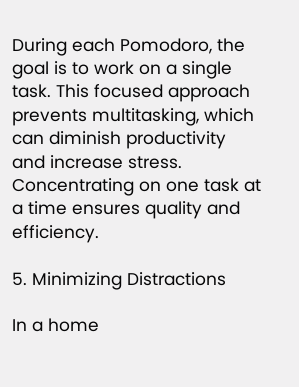During each Pomodoro, the goal is to work on a single task. This focused approach prevents multitasking, which can diminish productivity and increase stress. Concentrating on one task at a time ensures quality and efficiency.

5. Minimizing Distractions

In a home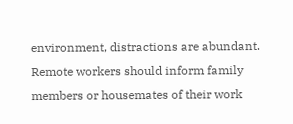environment, distractions are abundant. Remote workers should inform family members or housemates of their work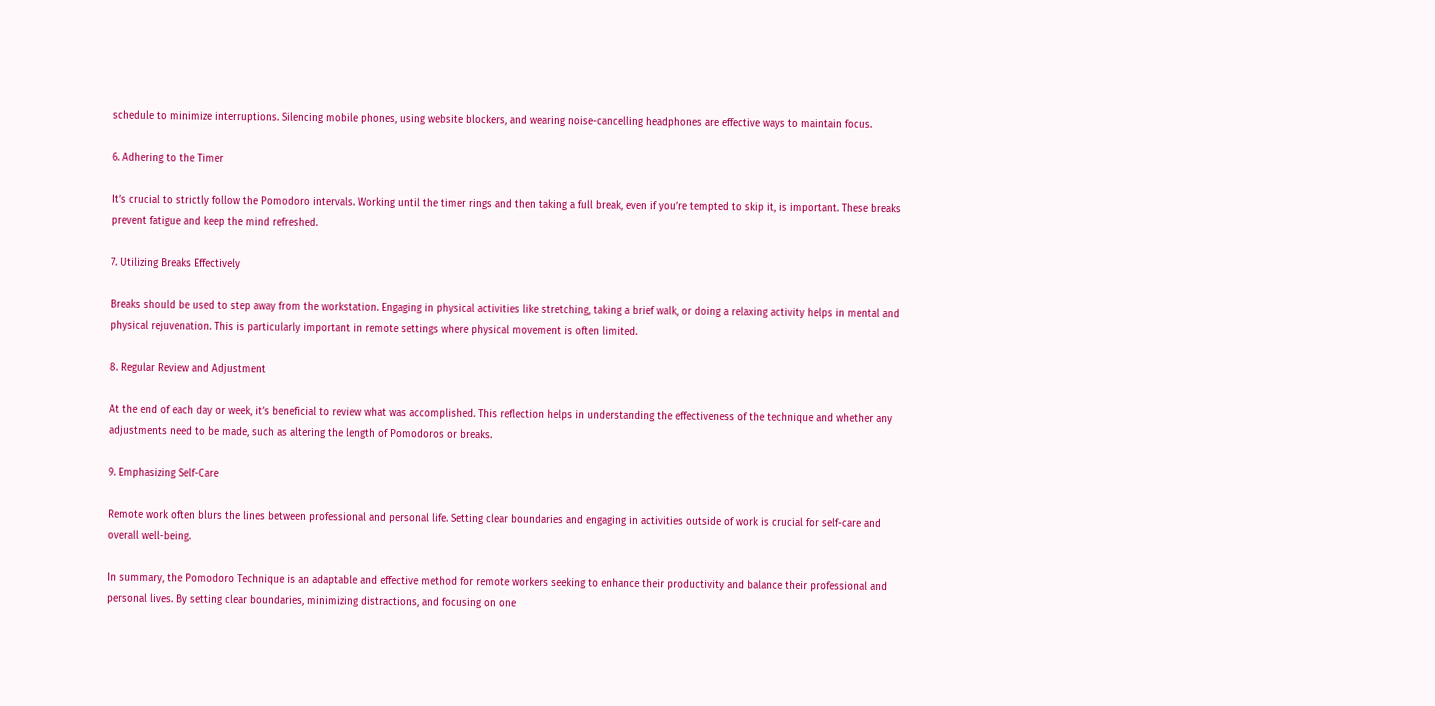schedule to minimize interruptions. Silencing mobile phones, using website blockers, and wearing noise-cancelling headphones are effective ways to maintain focus.

6. Adhering to the Timer

It’s crucial to strictly follow the Pomodoro intervals. Working until the timer rings and then taking a full break, even if you’re tempted to skip it, is important. These breaks prevent fatigue and keep the mind refreshed.

7. Utilizing Breaks Effectively

Breaks should be used to step away from the workstation. Engaging in physical activities like stretching, taking a brief walk, or doing a relaxing activity helps in mental and physical rejuvenation. This is particularly important in remote settings where physical movement is often limited.

8. Regular Review and Adjustment

At the end of each day or week, it’s beneficial to review what was accomplished. This reflection helps in understanding the effectiveness of the technique and whether any adjustments need to be made, such as altering the length of Pomodoros or breaks.

9. Emphasizing Self-Care

Remote work often blurs the lines between professional and personal life. Setting clear boundaries and engaging in activities outside of work is crucial for self-care and overall well-being.

In summary, the Pomodoro Technique is an adaptable and effective method for remote workers seeking to enhance their productivity and balance their professional and personal lives. By setting clear boundaries, minimizing distractions, and focusing on one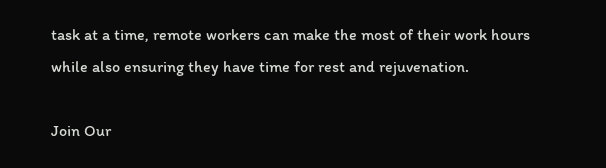task at a time, remote workers can make the most of their work hours while also ensuring they have time for rest and rejuvenation.

Join Our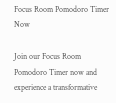Focus Room Pomodoro Timer Now

Join our Focus Room Pomodoro Timer now and experience a transformative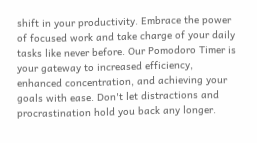shift in your productivity. Embrace the power of focused work and take charge of your daily tasks like never before. Our Pomodoro Timer is your gateway to increased efficiency, enhanced concentration, and achieving your goals with ease. Don't let distractions and procrastination hold you back any longer.